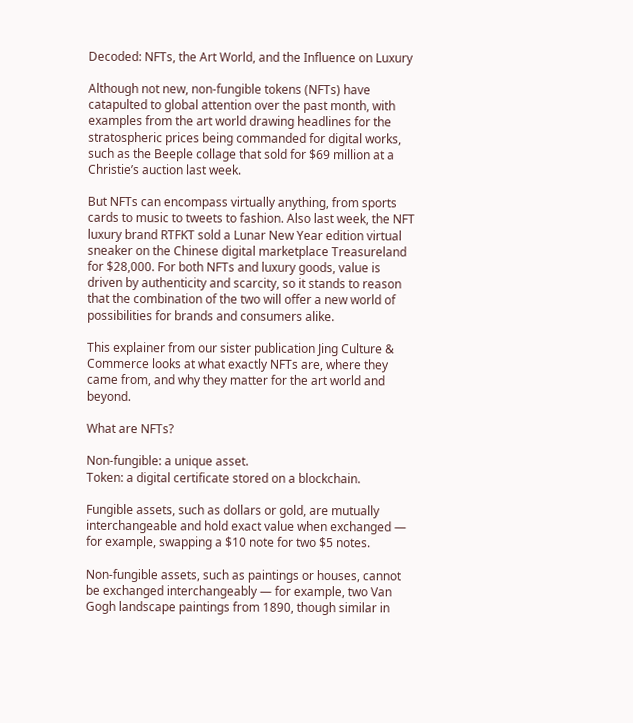Decoded: NFTs, the Art World, and the Influence on Luxury

Although not new, non-fungible tokens (NFTs) have catapulted to global attention over the past month, with examples from the art world drawing headlines for the stratospheric prices being commanded for digital works, such as the Beeple collage that sold for $69 million at a Christie’s auction last week.

But NFTs can encompass virtually anything, from sports cards to music to tweets to fashion. Also last week, the NFT luxury brand RTFKT sold a Lunar New Year edition virtual sneaker on the Chinese digital marketplace Treasureland for $28,000. For both NFTs and luxury goods, value is driven by authenticity and scarcity, so it stands to reason that the combination of the two will offer a new world of possibilities for brands and consumers alike.

This explainer from our sister publication Jing Culture & Commerce looks at what exactly NFTs are, where they came from, and why they matter for the art world and beyond.

What are NFTs?

Non-fungible: a unique asset.
Token: a digital certificate stored on a blockchain.

Fungible assets, such as dollars or gold, are mutually interchangeable and hold exact value when exchanged — for example, swapping a $10 note for two $5 notes.

Non-fungible assets, such as paintings or houses, cannot be exchanged interchangeably — for example, two Van Gogh landscape paintings from 1890, though similar in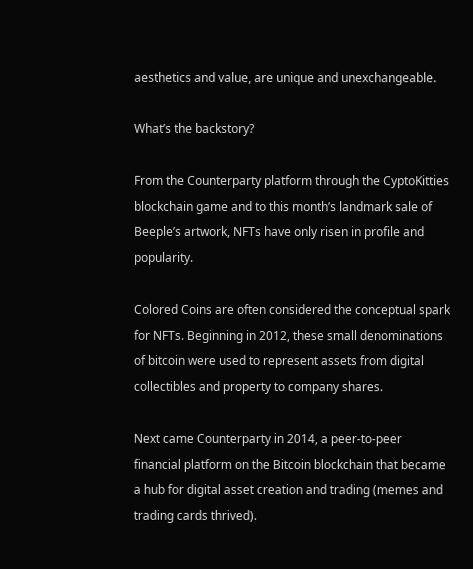aesthetics and value, are unique and unexchangeable.

What’s the backstory?

From the Counterparty platform through the CyptoKitties blockchain game and to this month’s landmark sale of Beeple’s artwork, NFTs have only risen in profile and popularity.

Colored Coins are often considered the conceptual spark for NFTs. Beginning in 2012, these small denominations of bitcoin were used to represent assets from digital collectibles and property to company shares.

Next came Counterparty in 2014, a peer-to-peer financial platform on the Bitcoin blockchain that became a hub for digital asset creation and trading (memes and trading cards thrived).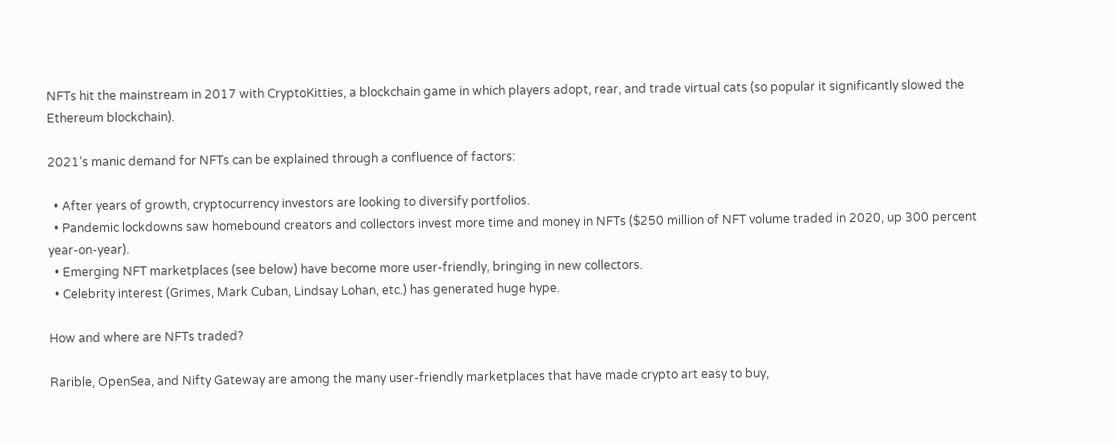NFTs hit the mainstream in 2017 with CryptoKitties, a blockchain game in which players adopt, rear, and trade virtual cats (so popular it significantly slowed the Ethereum blockchain).

2021’s manic demand for NFTs can be explained through a confluence of factors:

  • After years of growth, cryptocurrency investors are looking to diversify portfolios.
  • Pandemic lockdowns saw homebound creators and collectors invest more time and money in NFTs ($250 million of NFT volume traded in 2020, up 300 percent year-on-year).
  • Emerging NFT marketplaces (see below) have become more user-friendly, bringing in new collectors.
  • Celebrity interest (Grimes, Mark Cuban, Lindsay Lohan, etc.) has generated huge hype.

How and where are NFTs traded?

Rarible, OpenSea, and Nifty Gateway are among the many user-friendly marketplaces that have made crypto art easy to buy,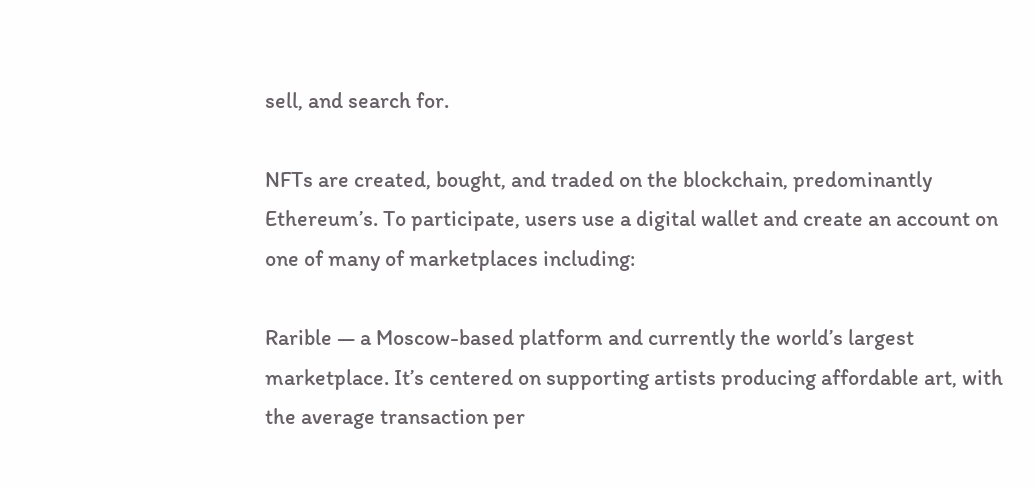sell, and search for.

NFTs are created, bought, and traded on the blockchain, predominantly Ethereum’s. To participate, users use a digital wallet and create an account on one of many of marketplaces including:

Rarible — a Moscow-based platform and currently the world’s largest marketplace. It’s centered on supporting artists producing affordable art, with the average transaction per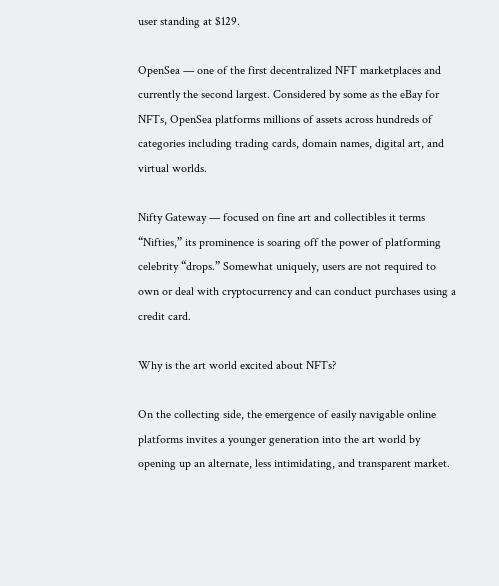user standing at $129.

OpenSea — one of the first decentralized NFT marketplaces and currently the second largest. Considered by some as the eBay for NFTs, OpenSea platforms millions of assets across hundreds of categories including trading cards, domain names, digital art, and virtual worlds.

Nifty Gateway — focused on fine art and collectibles it terms “Nifties,” its prominence is soaring off the power of platforming celebrity “drops.” Somewhat uniquely, users are not required to own or deal with cryptocurrency and can conduct purchases using a credit card.

Why is the art world excited about NFTs?

On the collecting side, the emergence of easily navigable online platforms invites a younger generation into the art world by opening up an alternate, less intimidating, and transparent market.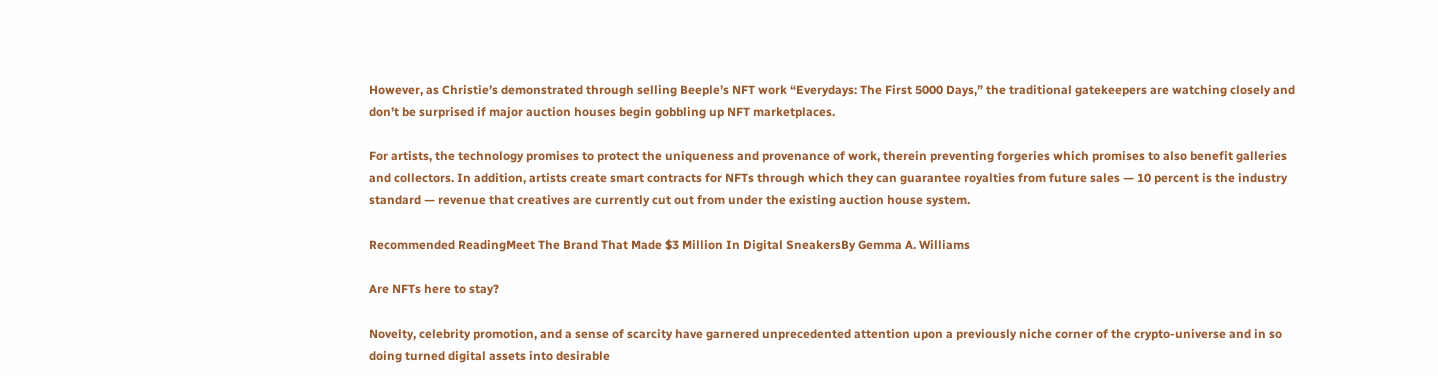However, as Christie’s demonstrated through selling Beeple’s NFT work “Everydays: The First 5000 Days,” the traditional gatekeepers are watching closely and don’t be surprised if major auction houses begin gobbling up NFT marketplaces.

For artists, the technology promises to protect the uniqueness and provenance of work, therein preventing forgeries which promises to also benefit galleries and collectors. In addition, artists create smart contracts for NFTs through which they can guarantee royalties from future sales — 10 percent is the industry standard — revenue that creatives are currently cut out from under the existing auction house system.

Recommended ReadingMeet The Brand That Made $3 Million In Digital SneakersBy Gemma A. Williams

Are NFTs here to stay?

Novelty, celebrity promotion, and a sense of scarcity have garnered unprecedented attention upon a previously niche corner of the crypto-universe and in so doing turned digital assets into desirable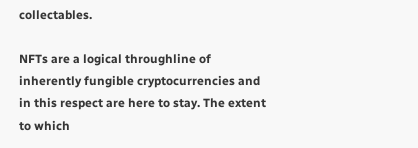collectables.

NFTs are a logical throughline of inherently fungible cryptocurrencies and in this respect are here to stay. The extent to which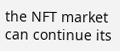the NFT market can continue its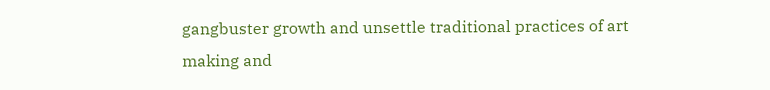gangbuster growth and unsettle traditional practices of art making and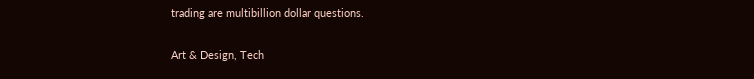trading are multibillion dollar questions.


Art & Design, Tech